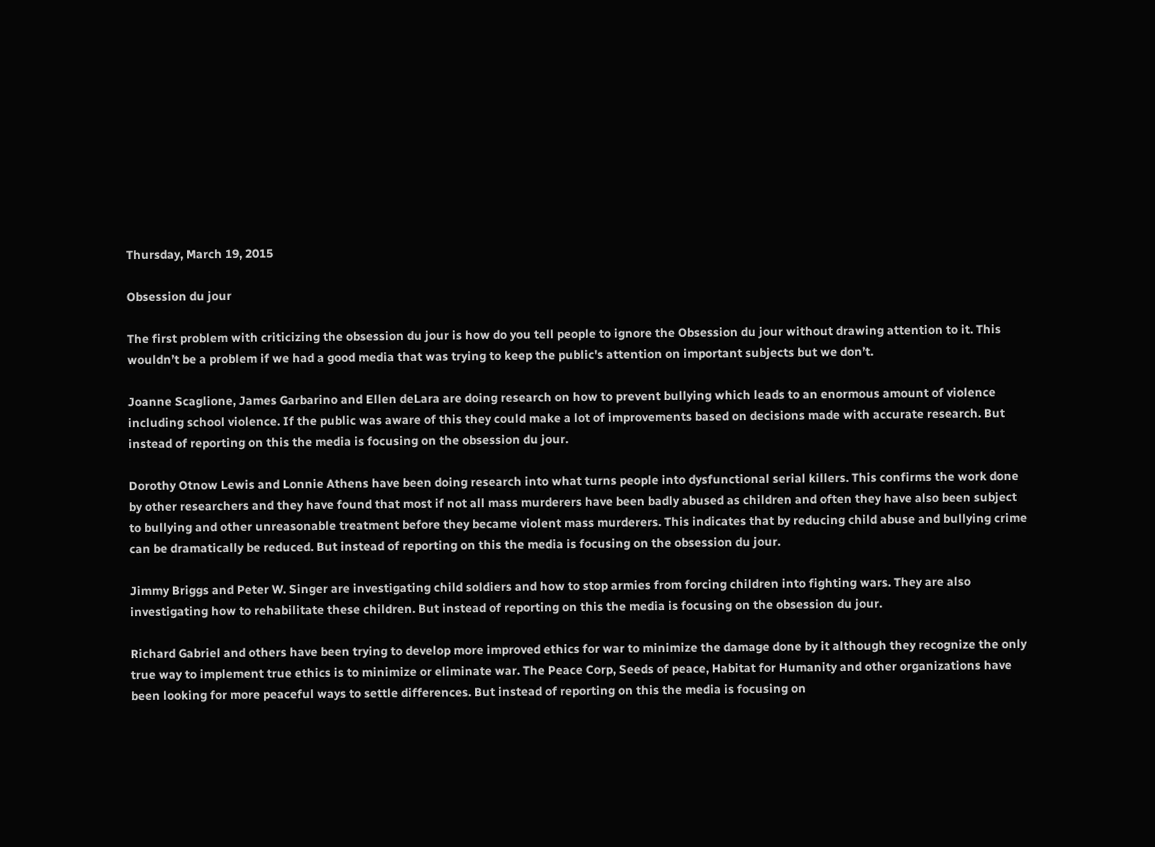Thursday, March 19, 2015

Obsession du jour

The first problem with criticizing the obsession du jour is how do you tell people to ignore the Obsession du jour without drawing attention to it. This wouldn’t be a problem if we had a good media that was trying to keep the public's attention on important subjects but we don’t.

Joanne Scaglione, James Garbarino and Ellen deLara are doing research on how to prevent bullying which leads to an enormous amount of violence including school violence. If the public was aware of this they could make a lot of improvements based on decisions made with accurate research. But instead of reporting on this the media is focusing on the obsession du jour.

Dorothy Otnow Lewis and Lonnie Athens have been doing research into what turns people into dysfunctional serial killers. This confirms the work done by other researchers and they have found that most if not all mass murderers have been badly abused as children and often they have also been subject to bullying and other unreasonable treatment before they became violent mass murderers. This indicates that by reducing child abuse and bullying crime can be dramatically be reduced. But instead of reporting on this the media is focusing on the obsession du jour.

Jimmy Briggs and Peter W. Singer are investigating child soldiers and how to stop armies from forcing children into fighting wars. They are also investigating how to rehabilitate these children. But instead of reporting on this the media is focusing on the obsession du jour.

Richard Gabriel and others have been trying to develop more improved ethics for war to minimize the damage done by it although they recognize the only true way to implement true ethics is to minimize or eliminate war. The Peace Corp, Seeds of peace, Habitat for Humanity and other organizations have been looking for more peaceful ways to settle differences. But instead of reporting on this the media is focusing on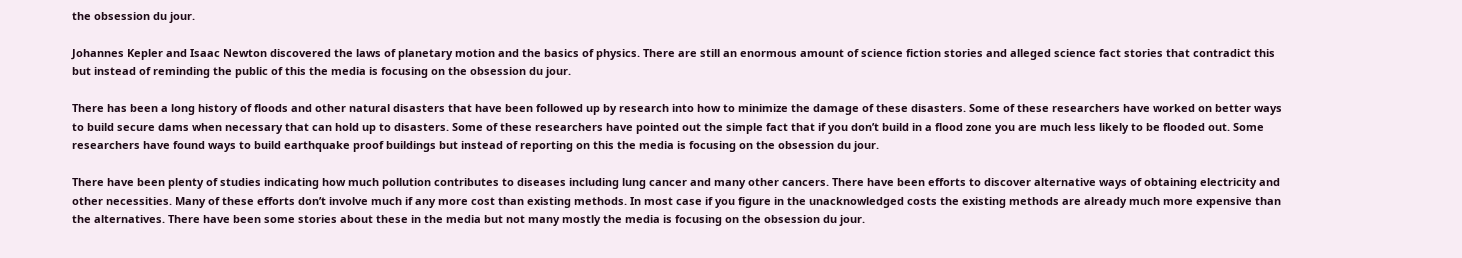the obsession du jour.

Johannes Kepler and Isaac Newton discovered the laws of planetary motion and the basics of physics. There are still an enormous amount of science fiction stories and alleged science fact stories that contradict this but instead of reminding the public of this the media is focusing on the obsession du jour.

There has been a long history of floods and other natural disasters that have been followed up by research into how to minimize the damage of these disasters. Some of these researchers have worked on better ways to build secure dams when necessary that can hold up to disasters. Some of these researchers have pointed out the simple fact that if you don’t build in a flood zone you are much less likely to be flooded out. Some researchers have found ways to build earthquake proof buildings but instead of reporting on this the media is focusing on the obsession du jour.

There have been plenty of studies indicating how much pollution contributes to diseases including lung cancer and many other cancers. There have been efforts to discover alternative ways of obtaining electricity and other necessities. Many of these efforts don’t involve much if any more cost than existing methods. In most case if you figure in the unacknowledged costs the existing methods are already much more expensive than the alternatives. There have been some stories about these in the media but not many mostly the media is focusing on the obsession du jour.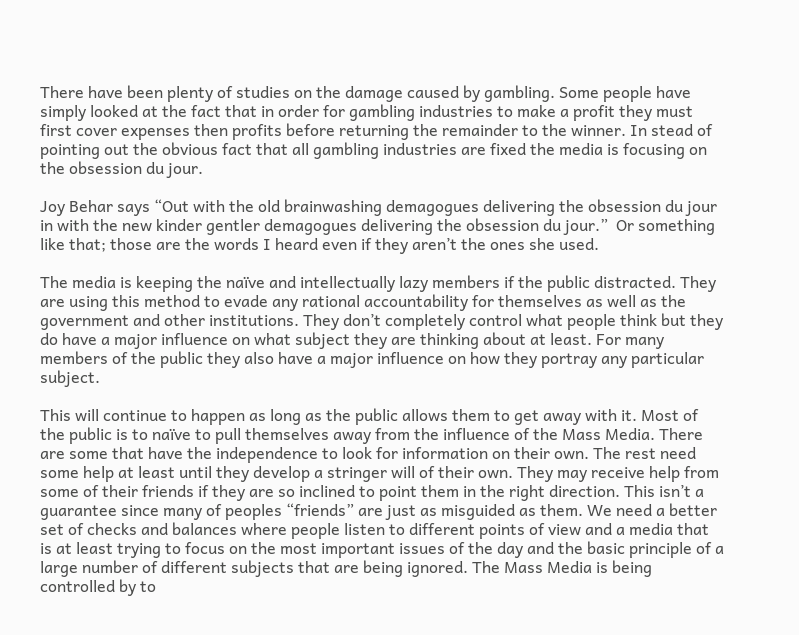There have been plenty of studies on the damage caused by gambling. Some people have simply looked at the fact that in order for gambling industries to make a profit they must first cover expenses then profits before returning the remainder to the winner. In stead of pointing out the obvious fact that all gambling industries are fixed the media is focusing on the obsession du jour.

Joy Behar says “Out with the old brainwashing demagogues delivering the obsession du jour in with the new kinder gentler demagogues delivering the obsession du jour.”  Or something like that; those are the words I heard even if they aren’t the ones she used.

The media is keeping the naïve and intellectually lazy members if the public distracted. They are using this method to evade any rational accountability for themselves as well as the government and other institutions. They don’t completely control what people think but they do have a major influence on what subject they are thinking about at least. For many members of the public they also have a major influence on how they portray any particular subject.

This will continue to happen as long as the public allows them to get away with it. Most of the public is to naïve to pull themselves away from the influence of the Mass Media. There are some that have the independence to look for information on their own. The rest need some help at least until they develop a stringer will of their own. They may receive help from some of their friends if they are so inclined to point them in the right direction. This isn’t a guarantee since many of peoples “friends” are just as misguided as them. We need a better set of checks and balances where people listen to different points of view and a media that is at least trying to focus on the most important issues of the day and the basic principle of a large number of different subjects that are being ignored. The Mass Media is being controlled by to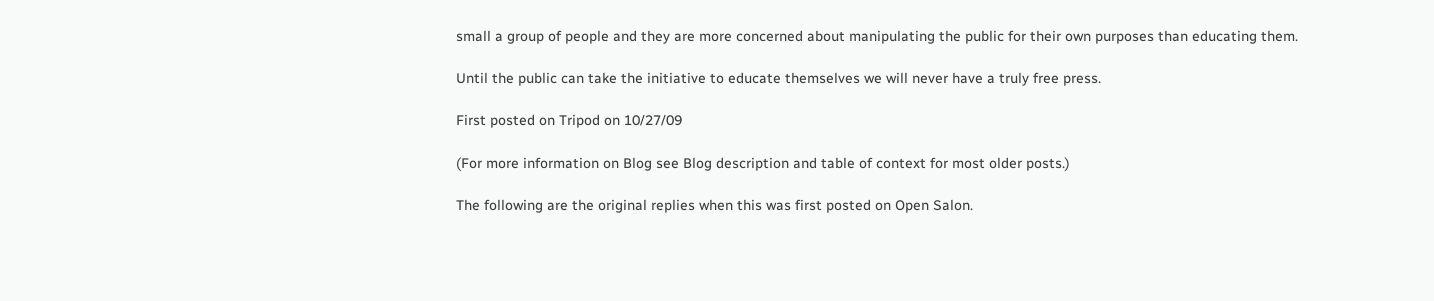small a group of people and they are more concerned about manipulating the public for their own purposes than educating them.

Until the public can take the initiative to educate themselves we will never have a truly free press.

First posted on Tripod on 10/27/09

(For more information on Blog see Blog description and table of context for most older posts.)

The following are the original replies when this was first posted on Open Salon.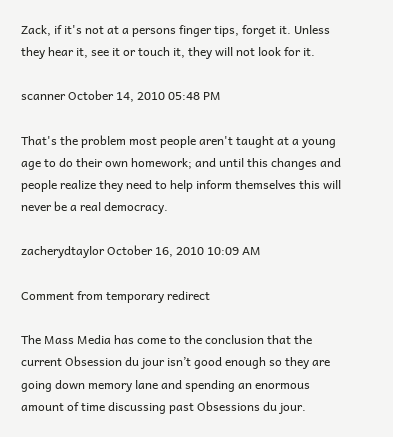Zack, if it's not at a persons finger tips, forget it. Unless they hear it, see it or touch it, they will not look for it.

scanner October 14, 2010 05:48 PM

That's the problem most people aren't taught at a young age to do their own homework; and until this changes and people realize they need to help inform themselves this will never be a real democracy.

zacherydtaylor October 16, 2010 10:09 AM

Comment from temporary redirect

The Mass Media has come to the conclusion that the current Obsession du jour isn’t good enough so they are going down memory lane and spending an enormous amount of time discussing past Obsessions du jour.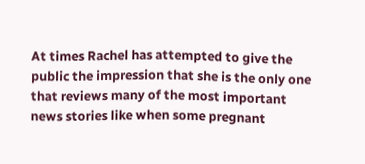At times Rachel has attempted to give the public the impression that she is the only one that reviews many of the most important news stories like when some pregnant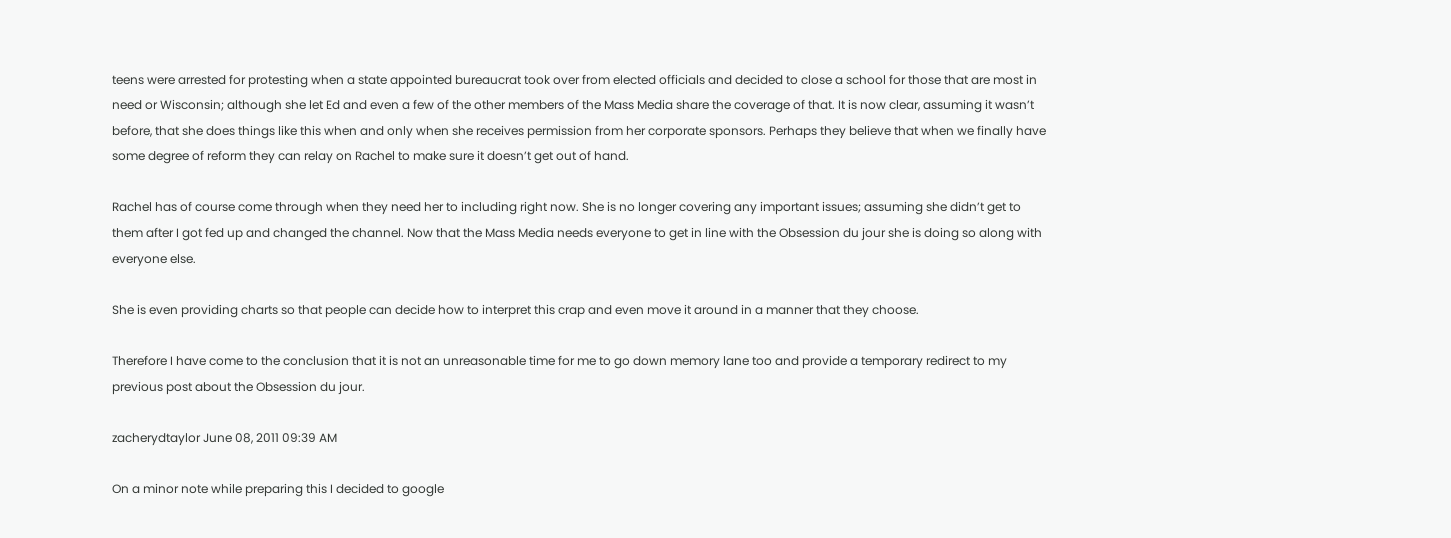teens were arrested for protesting when a state appointed bureaucrat took over from elected officials and decided to close a school for those that are most in need or Wisconsin; although she let Ed and even a few of the other members of the Mass Media share the coverage of that. It is now clear, assuming it wasn’t before, that she does things like this when and only when she receives permission from her corporate sponsors. Perhaps they believe that when we finally have some degree of reform they can relay on Rachel to make sure it doesn’t get out of hand.

Rachel has of course come through when they need her to including right now. She is no longer covering any important issues; assuming she didn’t get to them after I got fed up and changed the channel. Now that the Mass Media needs everyone to get in line with the Obsession du jour she is doing so along with everyone else.

She is even providing charts so that people can decide how to interpret this crap and even move it around in a manner that they choose.

Therefore I have come to the conclusion that it is not an unreasonable time for me to go down memory lane too and provide a temporary redirect to my previous post about the Obsession du jour.

zacherydtaylor June 08, 2011 09:39 AM

On a minor note while preparing this I decided to google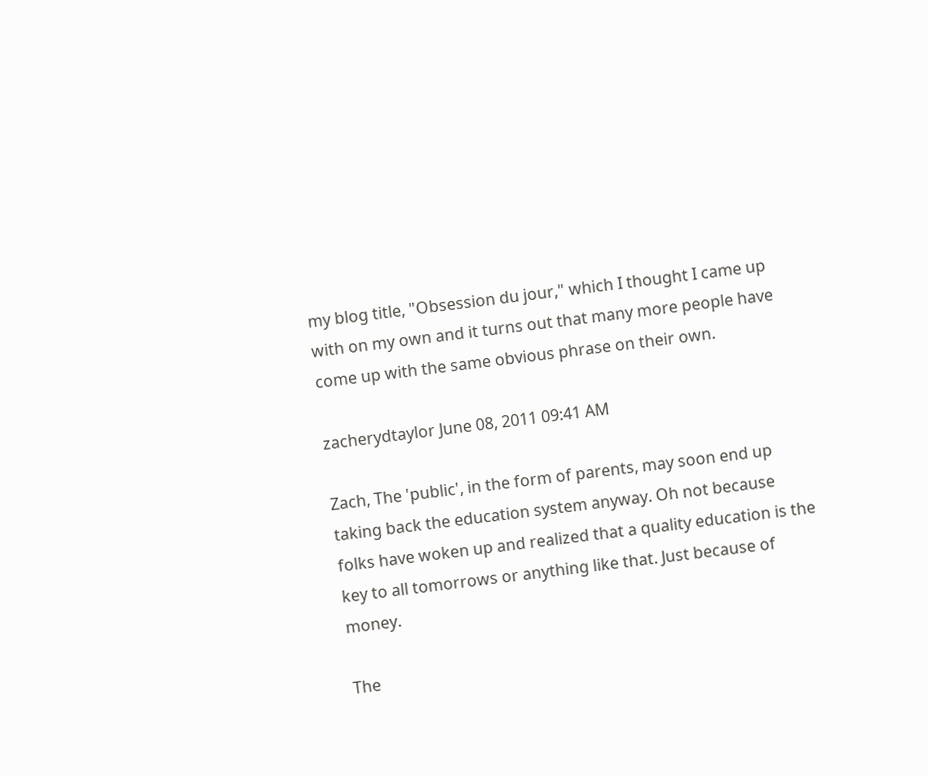my blog title, "Obsession du jour," which I thought I came up with on my own and it turns out that many more people have come up with the same obvious phrase on their own.

zacherydtaylor June 08, 2011 09:41 AM

Zach, The 'public', in the form of parents, may soon end up taking back the education system anyway. Oh not because folks have woken up and realized that a quality education is the key to all tomorrows or anything like that. Just because of money.

The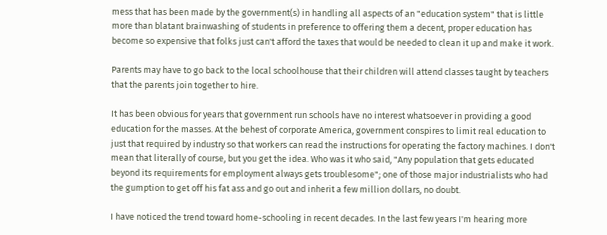mess that has been made by the government(s) in handling all aspects of an "education system" that is little more than blatant brainwashing of students in preference to offering them a decent, proper education has become so expensive that folks just can't afford the taxes that would be needed to clean it up and make it work.

Parents may have to go back to the local schoolhouse that their children will attend classes taught by teachers that the parents join together to hire.

It has been obvious for years that government run schools have no interest whatsoever in providing a good education for the masses. At the behest of corporate America, government conspires to limit real education to just that required by industry so that workers can read the instructions for operating the factory machines. I don't mean that literally of course, but you get the idea. Who was it who said, "Any population that gets educated beyond its requirements for employment always gets troublesome"; one of those major industrialists who had the gumption to get off his fat ass and go out and inherit a few million dollars, no doubt.

I have noticed the trend toward home-schooling in recent decades. In the last few years I'm hearing more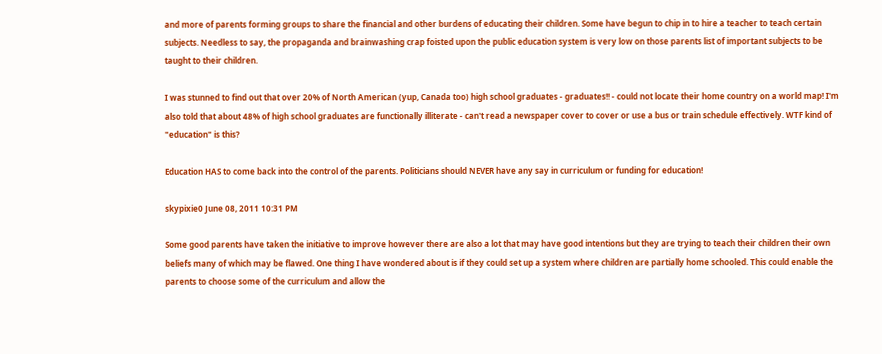and more of parents forming groups to share the financial and other burdens of educating their children. Some have begun to chip in to hire a teacher to teach certain subjects. Needless to say, the propaganda and brainwashing crap foisted upon the public education system is very low on those parents list of important subjects to be taught to their children.

I was stunned to find out that over 20% of North American (yup, Canada too) high school graduates - graduates!! - could not locate their home country on a world map! I'm also told that about 48% of high school graduates are functionally illiterate - can't read a newspaper cover to cover or use a bus or train schedule effectively. WTF kind of "education" is this?

Education HAS to come back into the control of the parents. Politicians should NEVER have any say in curriculum or funding for education!

skypixie0 June 08, 2011 10:31 PM

Some good parents have taken the initiative to improve however there are also a lot that may have good intentions but they are trying to teach their children their own beliefs many of which may be flawed. One thing I have wondered about is if they could set up a system where children are partially home schooled. This could enable the parents to choose some of the curriculum and allow the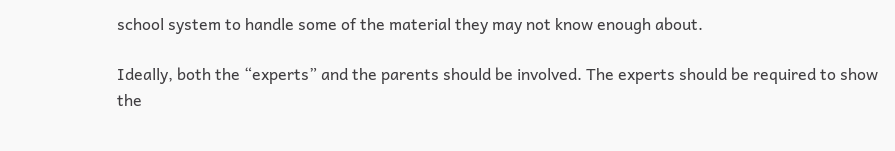school system to handle some of the material they may not know enough about.

Ideally, both the “experts” and the parents should be involved. The experts should be required to show the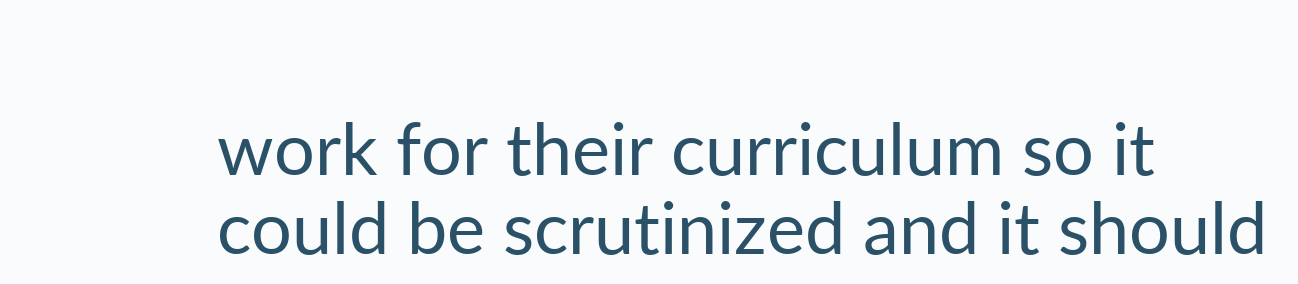work for their curriculum so it could be scrutinized and it should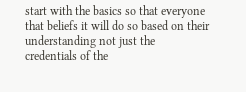start with the basics so that everyone that beliefs it will do so based on their understanding not just the credentials of the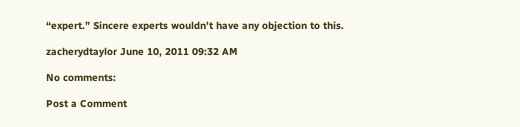“expert.” Sincere experts wouldn’t have any objection to this.

zacherydtaylor June 10, 2011 09:32 AM

No comments:

Post a Comment